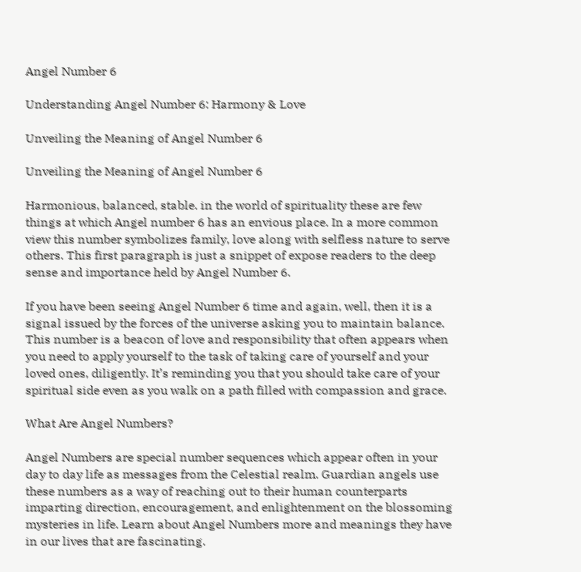Angel Number 6

Understanding Angel Number 6: Harmony & Love

Unveiling the Meaning of Angel Number 6

Unveiling the Meaning of Angel Number 6

Harmonious, balanced, stable. in the world of spirituality these are few things at which Angel number 6 has an envious place. In a more common view this number symbolizes family, love along with selfless nature to serve others. This first paragraph is just a snippet of expose readers to the deep sense and importance held by Angel Number 6.

If you have been seeing Angel Number 6 time and again, well, then it is a signal issued by the forces of the universe asking you to maintain balance. This number is a beacon of love and responsibility that often appears when you need to apply yourself to the task of taking care of yourself and your loved ones, diligently. It’s reminding you that you should take care of your spiritual side even as you walk on a path filled with compassion and grace.

What Are Angel Numbers?

Angel Numbers are special number sequences which appear often in your day to day life as messages from the Celestial realm. Guardian angels use these numbers as a way of reaching out to their human counterparts imparting direction, encouragement, and enlightenment on the blossoming mysteries in life. Learn about Angel Numbers more and meanings they have in our lives that are fascinating.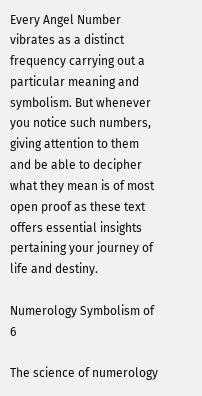Every Angel Number vibrates as a distinct frequency carrying out a particular meaning and symbolism. But whenever you notice such numbers, giving attention to them and be able to decipher what they mean is of most open proof as these text offers essential insights pertaining your journey of life and destiny.

Numerology Symbolism of 6

The science of numerology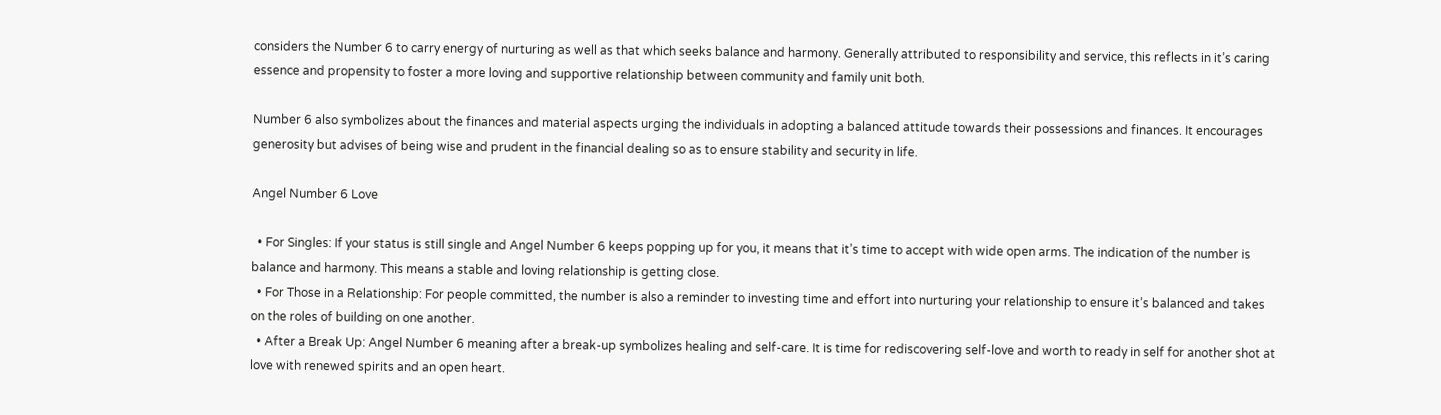considers the Number 6 to carry energy of nurturing as well as that which seeks balance and harmony. Generally attributed to responsibility and service, this reflects in it’s caring essence and propensity to foster a more loving and supportive relationship between community and family unit both.

Number 6 also symbolizes about the finances and material aspects urging the individuals in adopting a balanced attitude towards their possessions and finances. It encourages generosity but advises of being wise and prudent in the financial dealing so as to ensure stability and security in life.

Angel Number 6 Love

  • For Singles: If your status is still single and Angel Number 6 keeps popping up for you, it means that it’s time to accept with wide open arms. The indication of the number is balance and harmony. This means a stable and loving relationship is getting close.
  • For Those in a Relationship: For people committed, the number is also a reminder to investing time and effort into nurturing your relationship to ensure it’s balanced and takes on the roles of building on one another.
  • After a Break Up: Angel Number 6 meaning after a break-up symbolizes healing and self-care. It is time for rediscovering self-love and worth to ready in self for another shot at love with renewed spirits and an open heart.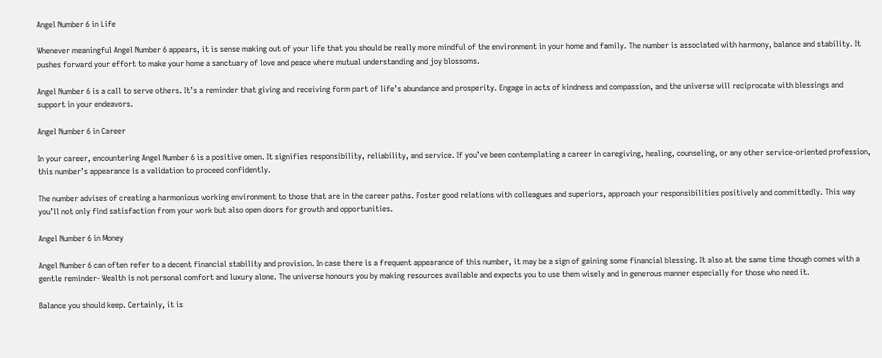Angel Number 6 in Life

Whenever meaningful Angel Number 6 appears, it is sense making out of your life that you should be really more mindful of the environment in your home and family. The number is associated with harmony, balance and stability. It pushes forward your effort to make your home a sanctuary of love and peace where mutual understanding and joy blossoms.

Angel Number 6 is a call to serve others. It’s a reminder that giving and receiving form part of life’s abundance and prosperity. Engage in acts of kindness and compassion, and the universe will reciprocate with blessings and support in your endeavors.

Angel Number 6 in Career

In your career, encountering Angel Number 6 is a positive omen. It signifies responsibility, reliability, and service. If you’ve been contemplating a career in caregiving, healing, counseling, or any other service-oriented profession, this number’s appearance is a validation to proceed confidently.

The number advises of creating a harmonious working environment to those that are in the career paths. Foster good relations with colleagues and superiors, approach your responsibilities positively and committedly. This way you’ll not only find satisfaction from your work but also open doors for growth and opportunities.

Angel Number 6 in Money

Angel Number 6 can often refer to a decent financial stability and provision. In case there is a frequent appearance of this number, it may be a sign of gaining some financial blessing. It also at the same time though comes with a gentle reminder- Wealth is not personal comfort and luxury alone. The universe honours you by making resources available and expects you to use them wisely and in generous manner especially for those who need it.

Balance you should keep. Certainly, it is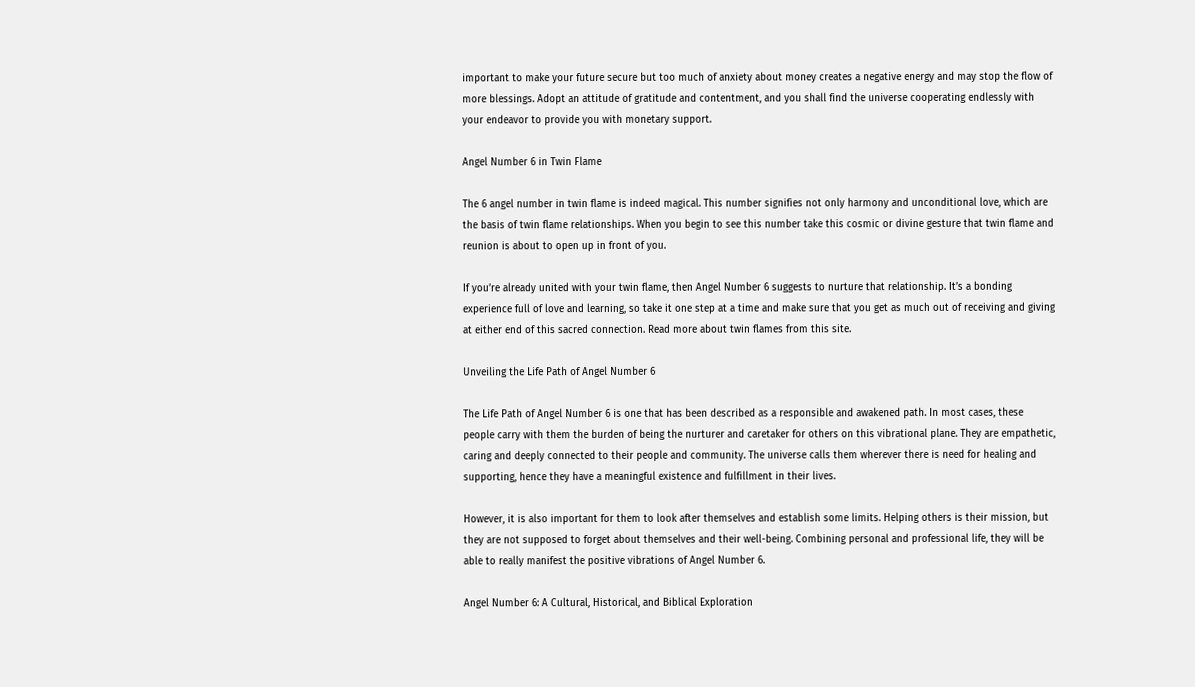important to make your future secure but too much of anxiety about money creates a negative energy and may stop the flow of more blessings. Adopt an attitude of gratitude and contentment, and you shall find the universe cooperating endlessly with your endeavor to provide you with monetary support.

Angel Number 6 in Twin Flame

The 6 angel number in twin flame is indeed magical. This number signifies not only harmony and unconditional love, which are the basis of twin flame relationships. When you begin to see this number take this cosmic or divine gesture that twin flame and reunion is about to open up in front of you.

If you’re already united with your twin flame, then Angel Number 6 suggests to nurture that relationship. It’s a bonding experience full of love and learning, so take it one step at a time and make sure that you get as much out of receiving and giving at either end of this sacred connection. Read more about twin flames from this site.

Unveiling the Life Path of Angel Number 6

The Life Path of Angel Number 6 is one that has been described as a responsible and awakened path. In most cases, these people carry with them the burden of being the nurturer and caretaker for others on this vibrational plane. They are empathetic, caring and deeply connected to their people and community. The universe calls them wherever there is need for healing and supporting, hence they have a meaningful existence and fulfillment in their lives.

However, it is also important for them to look after themselves and establish some limits. Helping others is their mission, but they are not supposed to forget about themselves and their well-being. Combining personal and professional life, they will be able to really manifest the positive vibrations of Angel Number 6.

Angel Number 6: A Cultural, Historical, and Biblical Exploration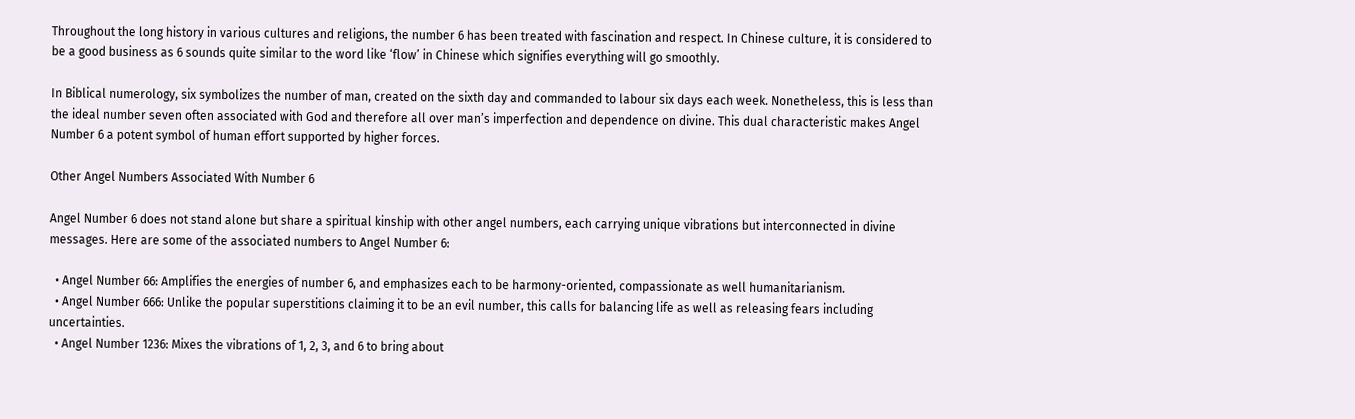Throughout the long history in various cultures and religions, the number 6 has been treated with fascination and respect. In Chinese culture, it is considered to be a good business as 6 sounds quite similar to the word like ‘flow’ in Chinese which signifies everything will go smoothly.

In Biblical numerology, six symbolizes the number of man, created on the sixth day and commanded to labour six days each week. Nonetheless, this is less than the ideal number seven often associated with God and therefore all over man’s imperfection and dependence on divine. This dual characteristic makes Angel Number 6 a potent symbol of human effort supported by higher forces.

Other Angel Numbers Associated With Number 6

Angel Number 6 does not stand alone but share a spiritual kinship with other angel numbers, each carrying unique vibrations but interconnected in divine messages. Here are some of the associated numbers to Angel Number 6:

  • Angel Number 66: Amplifies the energies of number 6, and emphasizes each to be harmony-oriented, compassionate as well humanitarianism.
  • Angel Number 666: Unlike the popular superstitions claiming it to be an evil number, this calls for balancing life as well as releasing fears including uncertainties.
  • Angel Number 1236: Mixes the vibrations of 1, 2, 3, and 6 to bring about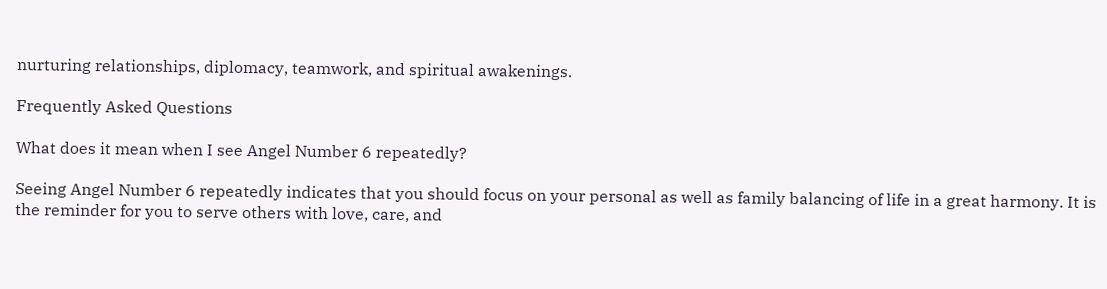nurturing relationships, diplomacy, teamwork, and spiritual awakenings.

Frequently Asked Questions

What does it mean when I see Angel Number 6 repeatedly?

Seeing Angel Number 6 repeatedly indicates that you should focus on your personal as well as family balancing of life in a great harmony. It is the reminder for you to serve others with love, care, and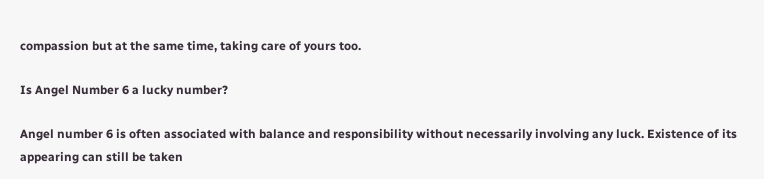compassion but at the same time, taking care of yours too.

Is Angel Number 6 a lucky number?

Angel number 6 is often associated with balance and responsibility without necessarily involving any luck. Existence of its appearing can still be taken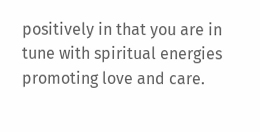positively in that you are in tune with spiritual energies promoting love and care.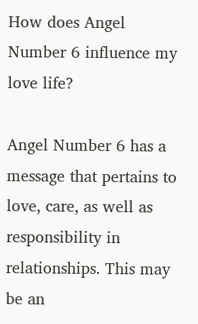How does Angel Number 6 influence my love life?

Angel Number 6 has a message that pertains to love, care, as well as responsibility in relationships. This may be an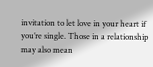invitation to let love in your heart if you’re single. Those in a relationship may also mean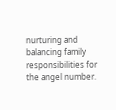nurturing and balancing family responsibilities for the angel number.